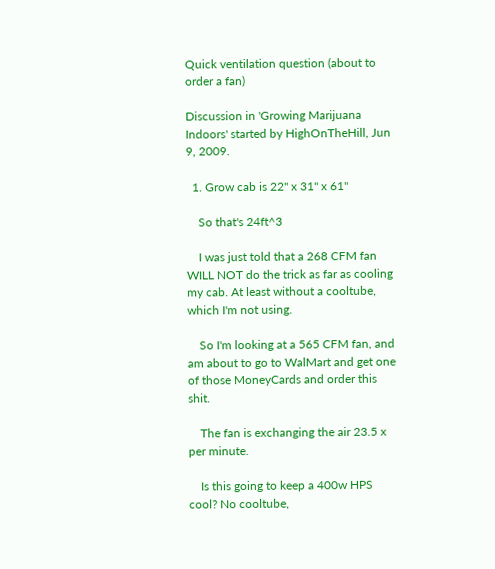Quick ventilation question (about to order a fan)

Discussion in 'Growing Marijuana Indoors' started by HighOnTheHill, Jun 9, 2009.

  1. Grow cab is 22" x 31" x 61"

    So that's 24ft^3

    I was just told that a 268 CFM fan WILL NOT do the trick as far as cooling my cab. At least without a cooltube, which I'm not using.

    So I'm looking at a 565 CFM fan, and am about to go to WalMart and get one of those MoneyCards and order this shit.

    The fan is exchanging the air 23.5 x per minute.

    Is this going to keep a 400w HPS cool? No cooltube,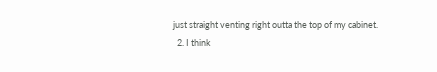just straight venting right outta the top of my cabinet.
  2. I think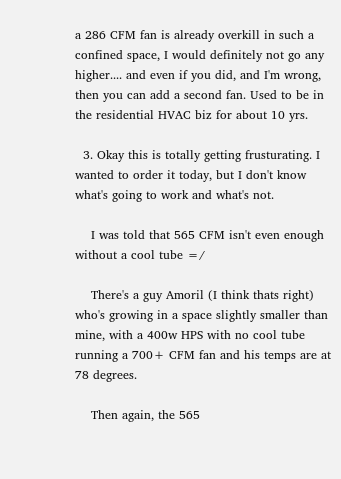a 286 CFM fan is already overkill in such a confined space, I would definitely not go any higher.... and even if you did, and I'm wrong, then you can add a second fan. Used to be in the residential HVAC biz for about 10 yrs.

  3. Okay this is totally getting frusturating. I wanted to order it today, but I don't know what's going to work and what's not.

    I was told that 565 CFM isn't even enough without a cool tube =/

    There's a guy Amoril (I think thats right) who's growing in a space slightly smaller than mine, with a 400w HPS with no cool tube running a 700+ CFM fan and his temps are at 78 degrees.

    Then again, the 565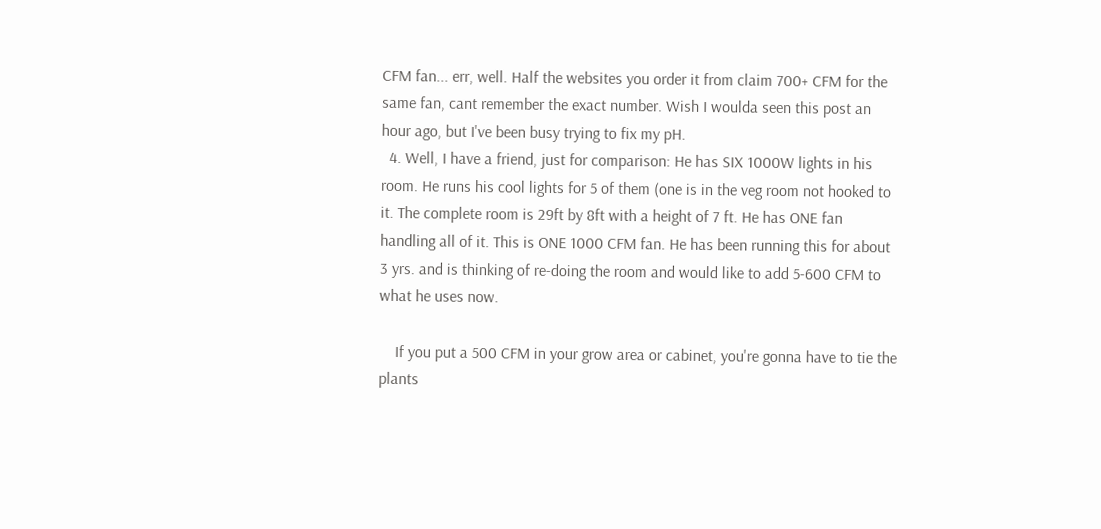CFM fan... err, well. Half the websites you order it from claim 700+ CFM for the same fan, cant remember the exact number. Wish I woulda seen this post an hour ago, but I've been busy trying to fix my pH.
  4. Well, I have a friend, just for comparison: He has SIX 1000W lights in his room. He runs his cool lights for 5 of them (one is in the veg room not hooked to it. The complete room is 29ft by 8ft with a height of 7 ft. He has ONE fan handling all of it. This is ONE 1000 CFM fan. He has been running this for about 3 yrs. and is thinking of re-doing the room and would like to add 5-600 CFM to what he uses now.

    If you put a 500 CFM in your grow area or cabinet, you're gonna have to tie the plants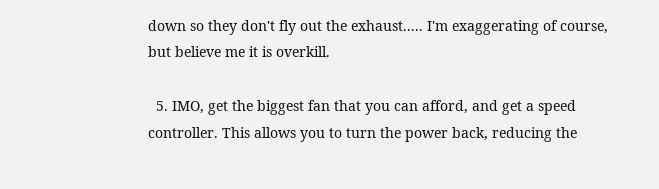down so they don't fly out the exhaust..... I'm exaggerating of course, but believe me it is overkill.

  5. IMO, get the biggest fan that you can afford, and get a speed controller. This allows you to turn the power back, reducing the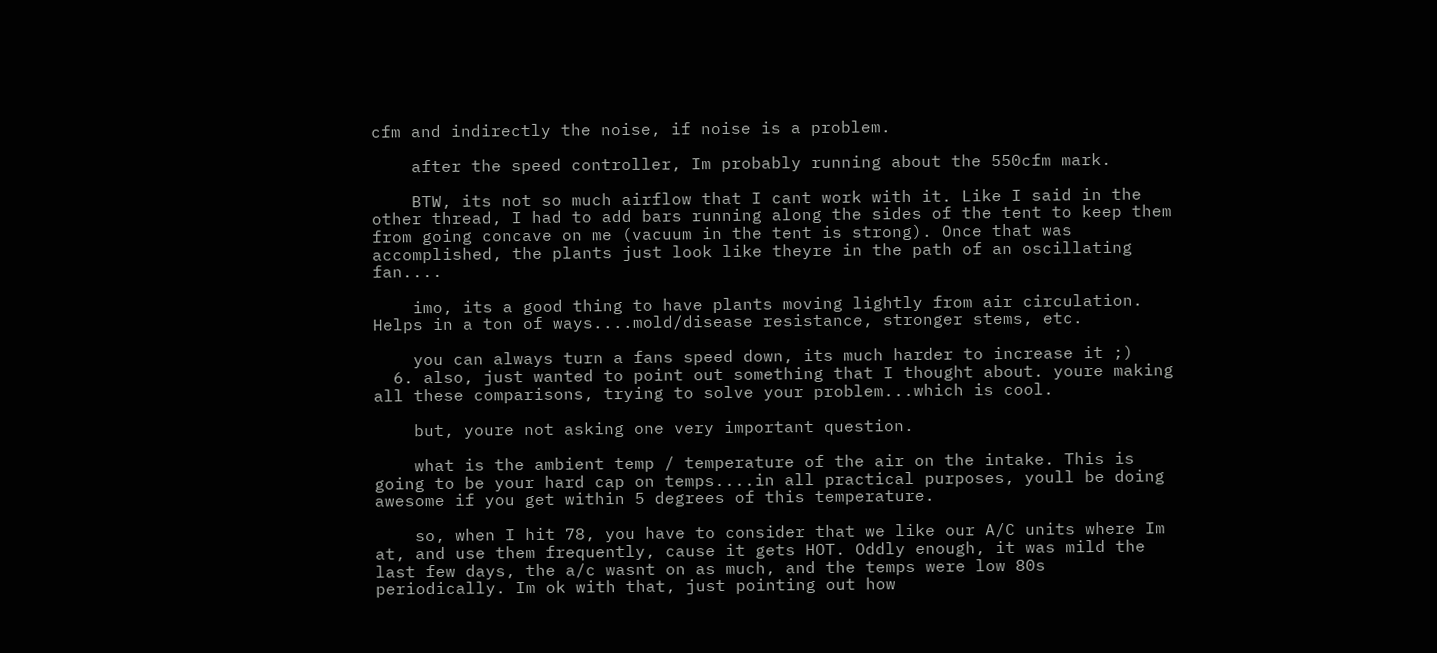cfm and indirectly the noise, if noise is a problem.

    after the speed controller, Im probably running about the 550cfm mark.

    BTW, its not so much airflow that I cant work with it. Like I said in the other thread, I had to add bars running along the sides of the tent to keep them from going concave on me (vacuum in the tent is strong). Once that was accomplished, the plants just look like theyre in the path of an oscillating fan....

    imo, its a good thing to have plants moving lightly from air circulation. Helps in a ton of ways....mold/disease resistance, stronger stems, etc.

    you can always turn a fans speed down, its much harder to increase it ;)
  6. also, just wanted to point out something that I thought about. youre making all these comparisons, trying to solve your problem...which is cool.

    but, youre not asking one very important question.

    what is the ambient temp / temperature of the air on the intake. This is going to be your hard cap on temps....in all practical purposes, youll be doing awesome if you get within 5 degrees of this temperature.

    so, when I hit 78, you have to consider that we like our A/C units where Im at, and use them frequently, cause it gets HOT. Oddly enough, it was mild the last few days, the a/c wasnt on as much, and the temps were low 80s periodically. Im ok with that, just pointing out how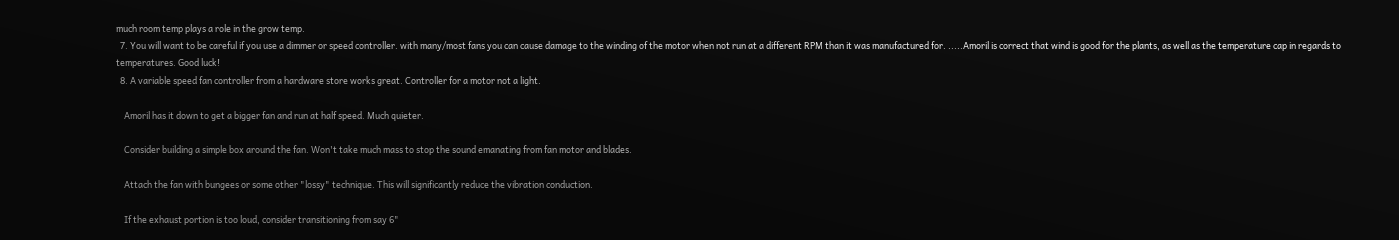much room temp plays a role in the grow temp.
  7. You will want to be careful if you use a dimmer or speed controller. with many/most fans you can cause damage to the winding of the motor when not run at a different RPM than it was manufactured for. .....Amoril is correct that wind is good for the plants, as well as the temperature cap in regards to temperatures. Good luck!
  8. A variable speed fan controller from a hardware store works great. Controller for a motor not a light.

    Amoril has it down to get a bigger fan and run at half speed. Much quieter.

    Consider building a simple box around the fan. Won't take much mass to stop the sound emanating from fan motor and blades.

    Attach the fan with bungees or some other "lossy" technique. This will significantly reduce the vibration conduction.

    If the exhaust portion is too loud, consider transitioning from say 6"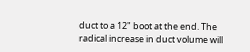duct to a 12" boot at the end. The radical increase in duct volume will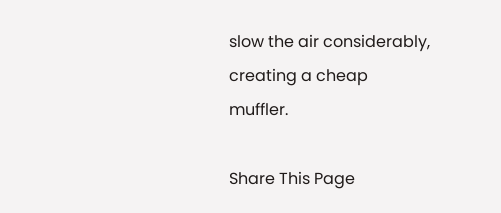slow the air considerably, creating a cheap muffler.

Share This Page